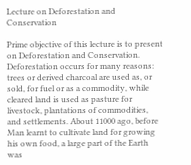Lecture on Deforestation and Conservation

Prime objective of this lecture is to present on Deforestation and Conservation. Deforestation occurs for many reasons: trees or derived charcoal are used as, or sold, for fuel or as a commodity, while cleared land is used as pasture for livestock, plantations of commodities, and settlements. About 11000 ago, before Man learnt to cultivate land for growing his own food, a large part of the Earth was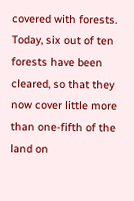covered with forests. Today, six out of ten forests have been cleared, so that they now cover little more than one-fifth of the land on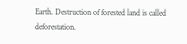Earth. Destruction of forested land is called deforestation.